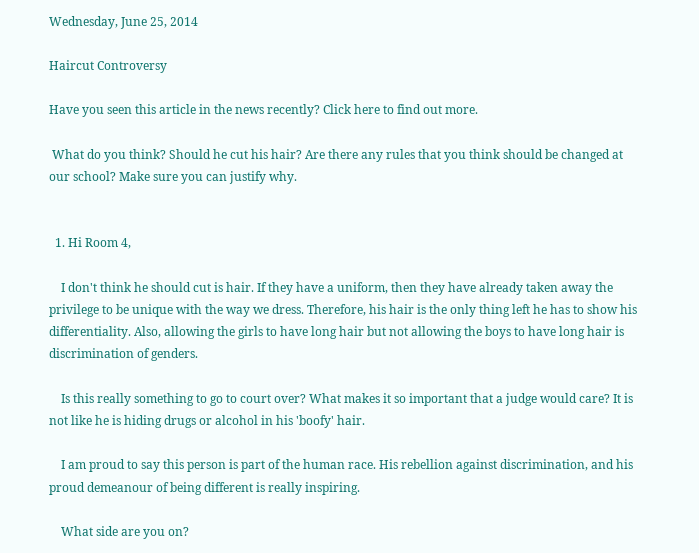Wednesday, June 25, 2014

Haircut Controversy

Have you seen this article in the news recently? Click here to find out more.

 What do you think? Should he cut his hair? Are there any rules that you think should be changed at our school? Make sure you can justify why.


  1. Hi Room 4,

    I don't think he should cut is hair. If they have a uniform, then they have already taken away the privilege to be unique with the way we dress. Therefore, his hair is the only thing left he has to show his differentiality. Also, allowing the girls to have long hair but not allowing the boys to have long hair is discrimination of genders.

    Is this really something to go to court over? What makes it so important that a judge would care? It is not like he is hiding drugs or alcohol in his 'boofy' hair.

    I am proud to say this person is part of the human race. His rebellion against discrimination, and his proud demeanour of being different is really inspiring.

    What side are you on?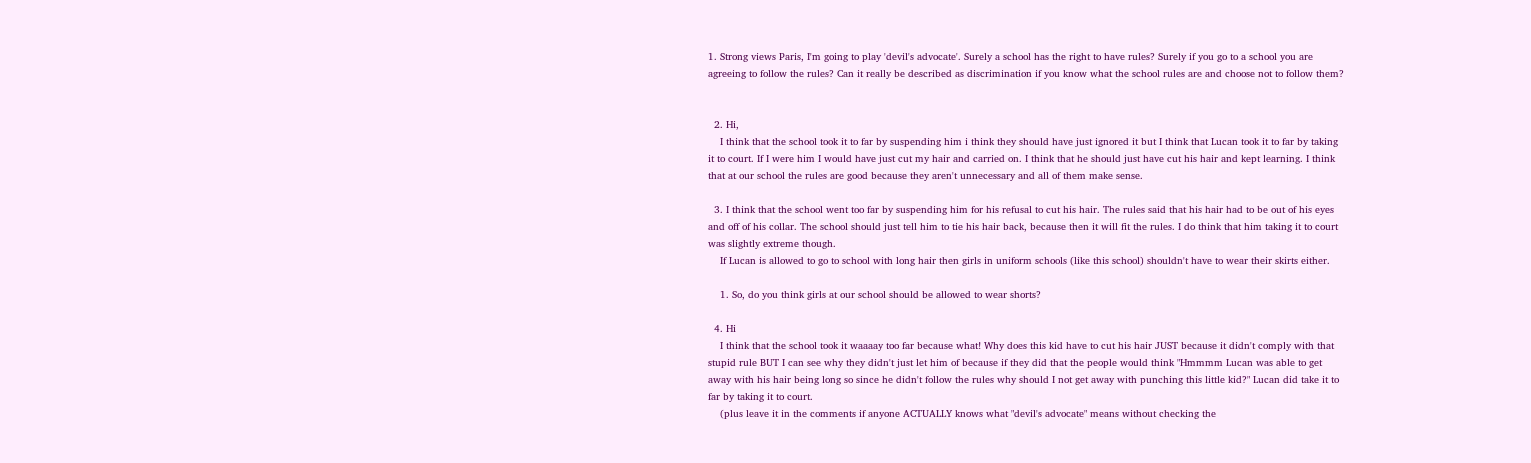1. Strong views Paris, I'm going to play 'devil's advocate'. Surely a school has the right to have rules? Surely if you go to a school you are agreeing to follow the rules? Can it really be described as discrimination if you know what the school rules are and choose not to follow them?


  2. Hi,
    I think that the school took it to far by suspending him i think they should have just ignored it but I think that Lucan took it to far by taking it to court. If I were him I would have just cut my hair and carried on. I think that he should just have cut his hair and kept learning. I think that at our school the rules are good because they aren't unnecessary and all of them make sense.

  3. I think that the school went too far by suspending him for his refusal to cut his hair. The rules said that his hair had to be out of his eyes and off of his collar. The school should just tell him to tie his hair back, because then it will fit the rules. I do think that him taking it to court was slightly extreme though.
    If Lucan is allowed to go to school with long hair then girls in uniform schools (like this school) shouldn't have to wear their skirts either.

    1. So, do you think girls at our school should be allowed to wear shorts?

  4. Hi
    I think that the school took it waaaay too far because what! Why does this kid have to cut his hair JUST because it didn't comply with that stupid rule BUT I can see why they didn't just let him of because if they did that the people would think "Hmmmm Lucan was able to get away with his hair being long so since he didn't follow the rules why should I not get away with punching this little kid?" Lucan did take it to far by taking it to court.
    (plus leave it in the comments if anyone ACTUALLY knows what "devil's advocate" means without checking the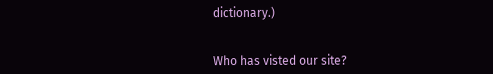dictionary.)


Who has visted our site?